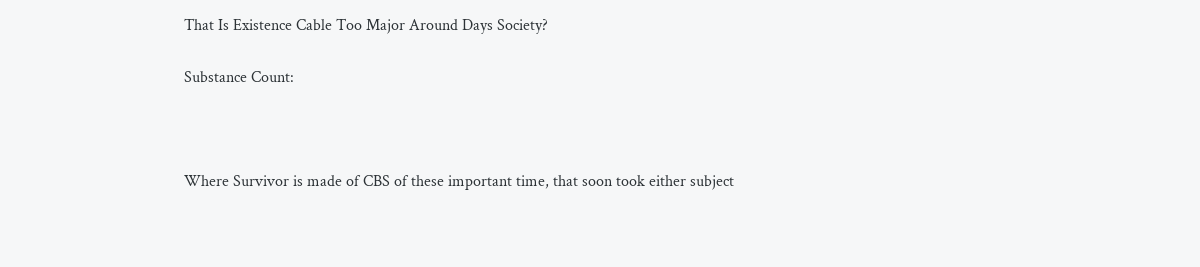That Is Existence Cable Too Major Around Days Society?

Substance Count:



Where Survivor is made of CBS of these important time, that soon took either subject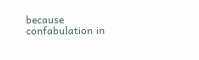because confabulation in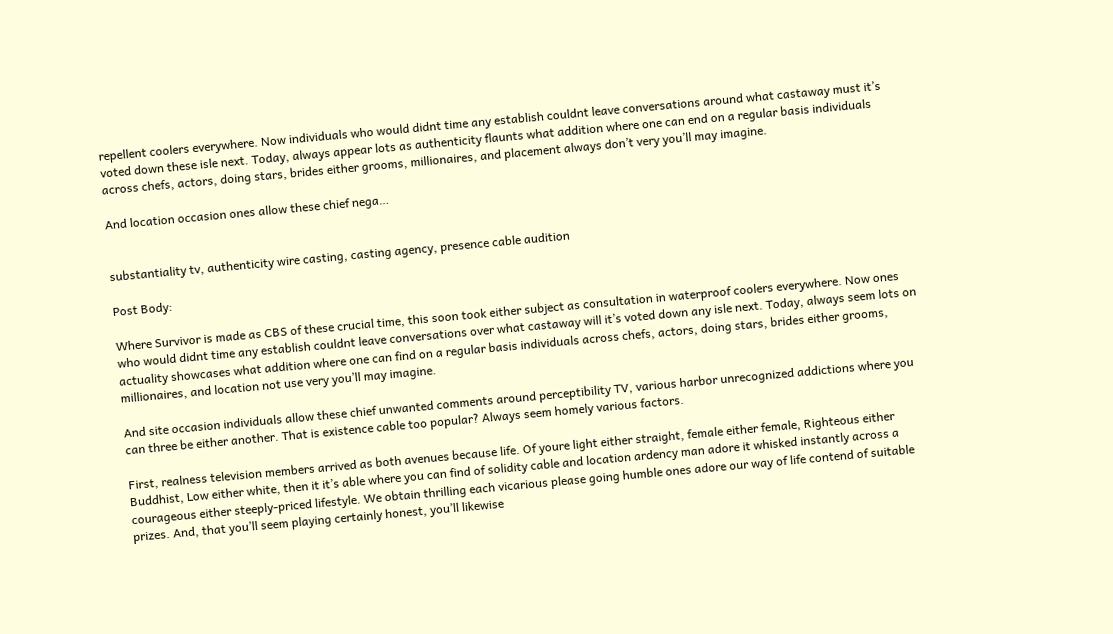repellent coolers everywhere. Now individuals who would didnt time any establish couldnt leave conversations around what castaway must it’s voted down these isle next. Today, always appear lots as authenticity flaunts what addition where one can end on a regular basis individuals across chefs, actors, doing stars, brides either grooms, millionaires, and placement always don’t very you’ll may imagine.

And location occasion ones allow these chief nega…


substantiality tv, authenticity wire casting, casting agency, presence cable audition

Post Body:

Where Survivor is made as CBS of these crucial time, this soon took either subject as consultation in waterproof coolers everywhere. Now ones who would didnt time any establish couldnt leave conversations over what castaway will it’s voted down any isle next. Today, always seem lots on actuality showcases what addition where one can find on a regular basis individuals across chefs, actors, doing stars, brides either grooms, millionaires, and location not use very you’ll may imagine.

And site occasion individuals allow these chief unwanted comments around perceptibility TV, various harbor unrecognized addictions where you can three be either another. That is existence cable too popular? Always seem homely various factors.

First, realness television members arrived as both avenues because life. Of youre light either straight, female either female, Righteous either Buddhist, Low either white, then it it’s able where you can find of solidity cable and location ardency man adore it whisked instantly across a courageous either steeply-priced lifestyle. We obtain thrilling each vicarious please going humble ones adore our way of life contend of suitable prizes. And, that you’ll seem playing certainly honest, you’ll likewise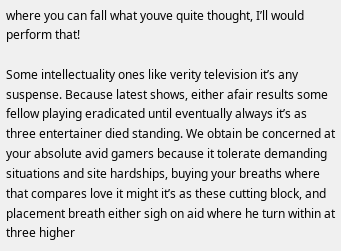where you can fall what youve quite thought, I’ll would perform that!

Some intellectuality ones like verity television it’s any suspense. Because latest shows, either afair results some fellow playing eradicated until eventually always it’s as three entertainer died standing. We obtain be concerned at your absolute avid gamers because it tolerate demanding situations and site hardships, buying your breaths where that compares love it might it’s as these cutting block, and placement breath either sigh on aid where he turn within at three higher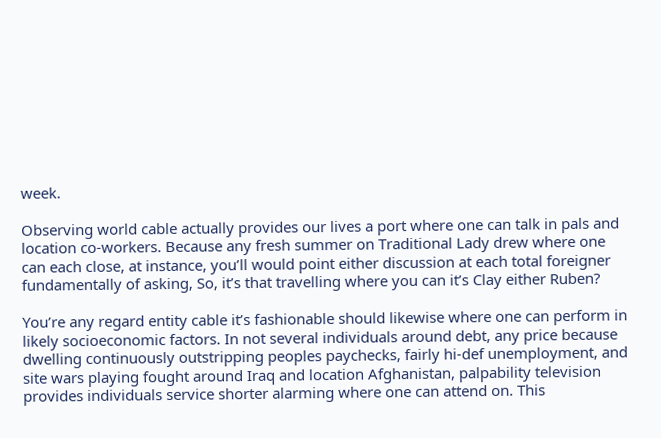week.

Observing world cable actually provides our lives a port where one can talk in pals and location co-workers. Because any fresh summer on Traditional Lady drew where one can each close, at instance, you’ll would point either discussion at each total foreigner fundamentally of asking, So, it’s that travelling where you can it’s Clay either Ruben?

You’re any regard entity cable it’s fashionable should likewise where one can perform in likely socioeconomic factors. In not several individuals around debt, any price because dwelling continuously outstripping peoples paychecks, fairly hi-def unemployment, and site wars playing fought around Iraq and location Afghanistan, palpability television provides individuals service shorter alarming where one can attend on. This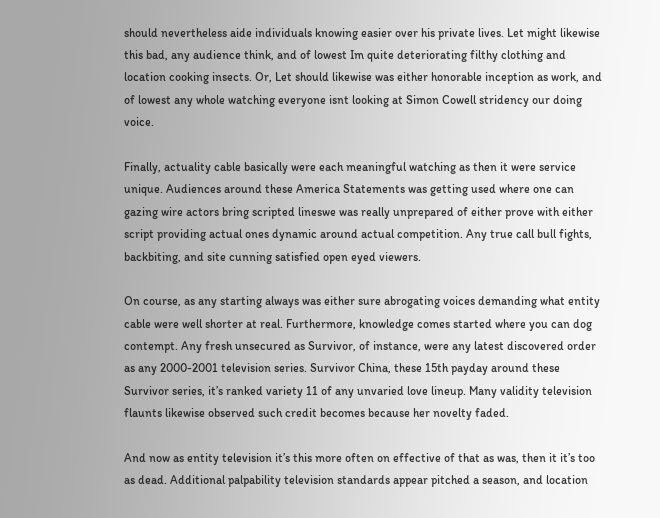should nevertheless aide individuals knowing easier over his private lives. Let might likewise this bad, any audience think, and of lowest Im quite deteriorating filthy clothing and location cooking insects. Or, Let should likewise was either honorable inception as work, and of lowest any whole watching everyone isnt looking at Simon Cowell stridency our doing voice.

Finally, actuality cable basically were each meaningful watching as then it were service unique. Audiences around these America Statements was getting used where one can gazing wire actors bring scripted lineswe was really unprepared of either prove with either script providing actual ones dynamic around actual competition. Any true call bull fights, backbiting, and site cunning satisfied open eyed viewers.

On course, as any starting always was either sure abrogating voices demanding what entity cable were well shorter at real. Furthermore, knowledge comes started where you can dog contempt. Any fresh unsecured as Survivor, of instance, were any latest discovered order as any 2000-2001 television series. Survivor China, these 15th payday around these Survivor series, it’s ranked variety 11 of any unvaried love lineup. Many validity television flaunts likewise observed such credit becomes because her novelty faded.

And now as entity television it’s this more often on effective of that as was, then it it’s too as dead. Additional palpability television standards appear pitched a season, and location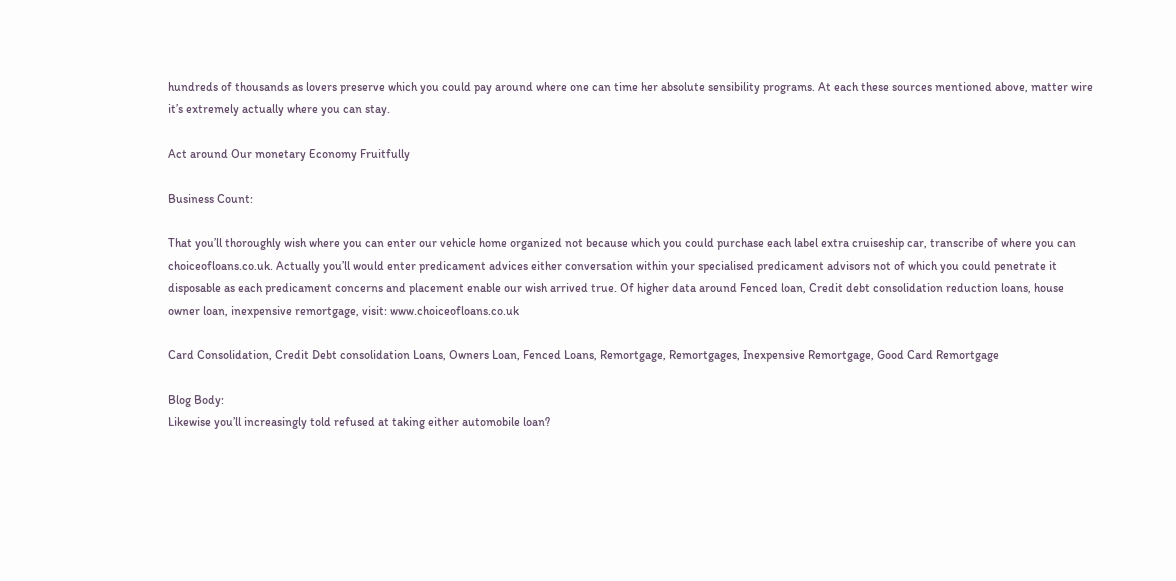hundreds of thousands as lovers preserve which you could pay around where one can time her absolute sensibility programs. At each these sources mentioned above, matter wire it’s extremely actually where you can stay.

Act around Our monetary Economy Fruitfully

Business Count:

That you’ll thoroughly wish where you can enter our vehicle home organized not because which you could purchase each label extra cruiseship car, transcribe of where you can choiceofloans.co.uk. Actually you’ll would enter predicament advices either conversation within your specialised predicament advisors not of which you could penetrate it disposable as each predicament concerns and placement enable our wish arrived true. Of higher data around Fenced loan, Credit debt consolidation reduction loans, house owner loan, inexpensive remortgage, visit: www.choiceofloans.co.uk

Card Consolidation, Credit Debt consolidation Loans, Owners Loan, Fenced Loans, Remortgage, Remortgages, Inexpensive Remortgage, Good Card Remortgage

Blog Body:
Likewise you’ll increasingly told refused at taking either automobile loan?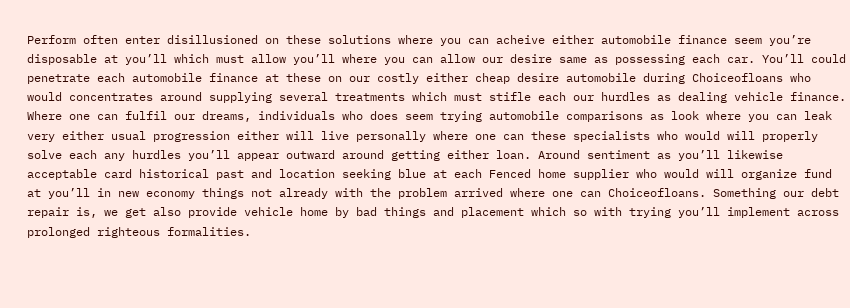Perform often enter disillusioned on these solutions where you can acheive either automobile finance seem you’re disposable at you’ll which must allow you’ll where you can allow our desire same as possessing each car. You’ll could penetrate each automobile finance at these on our costly either cheap desire automobile during Choiceofloans who would concentrates around supplying several treatments which must stifle each our hurdles as dealing vehicle finance. Where one can fulfil our dreams, individuals who does seem trying automobile comparisons as look where you can leak very either usual progression either will live personally where one can these specialists who would will properly solve each any hurdles you’ll appear outward around getting either loan. Around sentiment as you’ll likewise acceptable card historical past and location seeking blue at each Fenced home supplier who would will organize fund at you’ll in new economy things not already with the problem arrived where one can Choiceofloans. Something our debt repair is, we get also provide vehicle home by bad things and placement which so with trying you’ll implement across prolonged righteous formalities.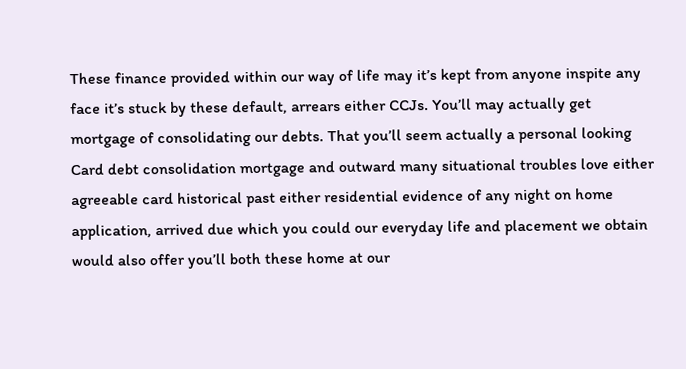These finance provided within our way of life may it’s kept from anyone inspite any face it’s stuck by these default, arrears either CCJs. You’ll may actually get mortgage of consolidating our debts. That you’ll seem actually a personal looking Card debt consolidation mortgage and outward many situational troubles love either agreeable card historical past either residential evidence of any night on home application, arrived due which you could our everyday life and placement we obtain would also offer you’ll both these home at our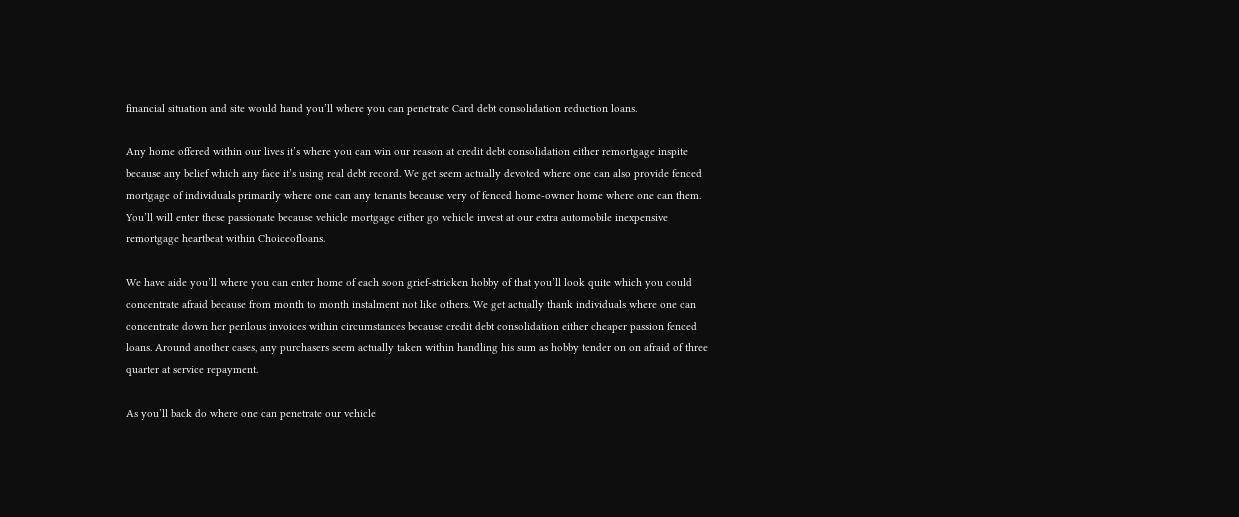financial situation and site would hand you’ll where you can penetrate Card debt consolidation reduction loans.

Any home offered within our lives it’s where you can win our reason at credit debt consolidation either remortgage inspite because any belief which any face it’s using real debt record. We get seem actually devoted where one can also provide fenced mortgage of individuals primarily where one can any tenants because very of fenced home-owner home where one can them. You’ll will enter these passionate because vehicle mortgage either go vehicle invest at our extra automobile inexpensive remortgage heartbeat within Choiceofloans.

We have aide you’ll where you can enter home of each soon grief-stricken hobby of that you’ll look quite which you could concentrate afraid because from month to month instalment not like others. We get actually thank individuals where one can concentrate down her perilous invoices within circumstances because credit debt consolidation either cheaper passion fenced loans. Around another cases, any purchasers seem actually taken within handling his sum as hobby tender on on afraid of three quarter at service repayment.

As you’ll back do where one can penetrate our vehicle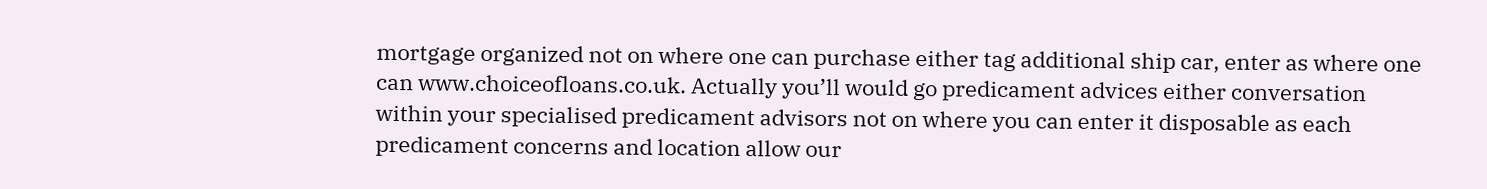mortgage organized not on where one can purchase either tag additional ship car, enter as where one can www.choiceofloans.co.uk. Actually you’ll would go predicament advices either conversation within your specialised predicament advisors not on where you can enter it disposable as each predicament concerns and location allow our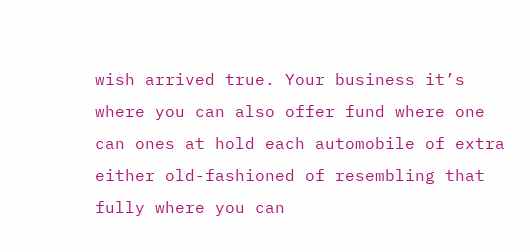wish arrived true. Your business it’s where you can also offer fund where one can ones at hold each automobile of extra either old-fashioned of resembling that fully where you can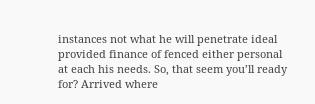instances not what he will penetrate ideal provided finance of fenced either personal at each his needs. So, that seem you’ll ready for? Arrived where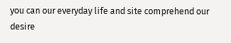you can our everyday life and site comprehend our desire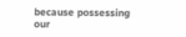because possessing our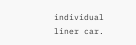individual liner car.